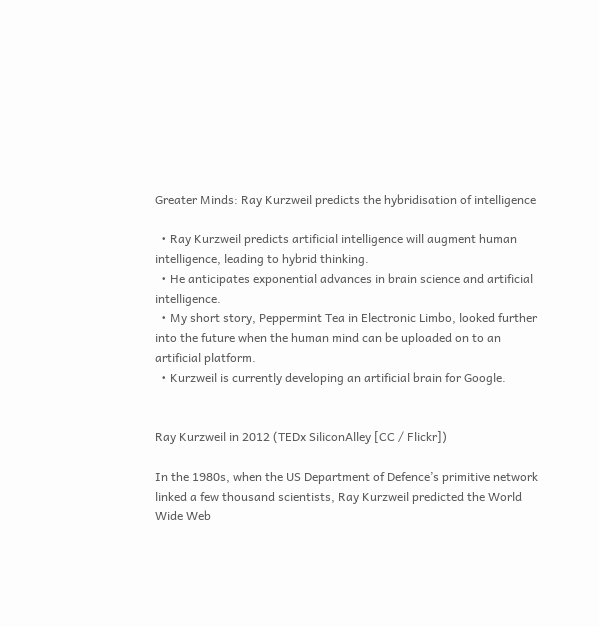Greater Minds: Ray Kurzweil predicts the hybridisation of intelligence

  • Ray Kurzweil predicts artificial intelligence will augment human intelligence, leading to hybrid thinking.
  • He anticipates exponential advances in brain science and artificial intelligence.
  • My short story, Peppermint Tea in Electronic Limbo, looked further into the future when the human mind can be uploaded on to an artificial platform.
  • Kurzweil is currently developing an artificial brain for Google.


Ray Kurzweil in 2012 (TEDx SiliconAlley [CC / Flickr])

In the 1980s, when the US Department of Defence’s primitive network linked a few thousand scientists, Ray Kurzweil predicted the World Wide Web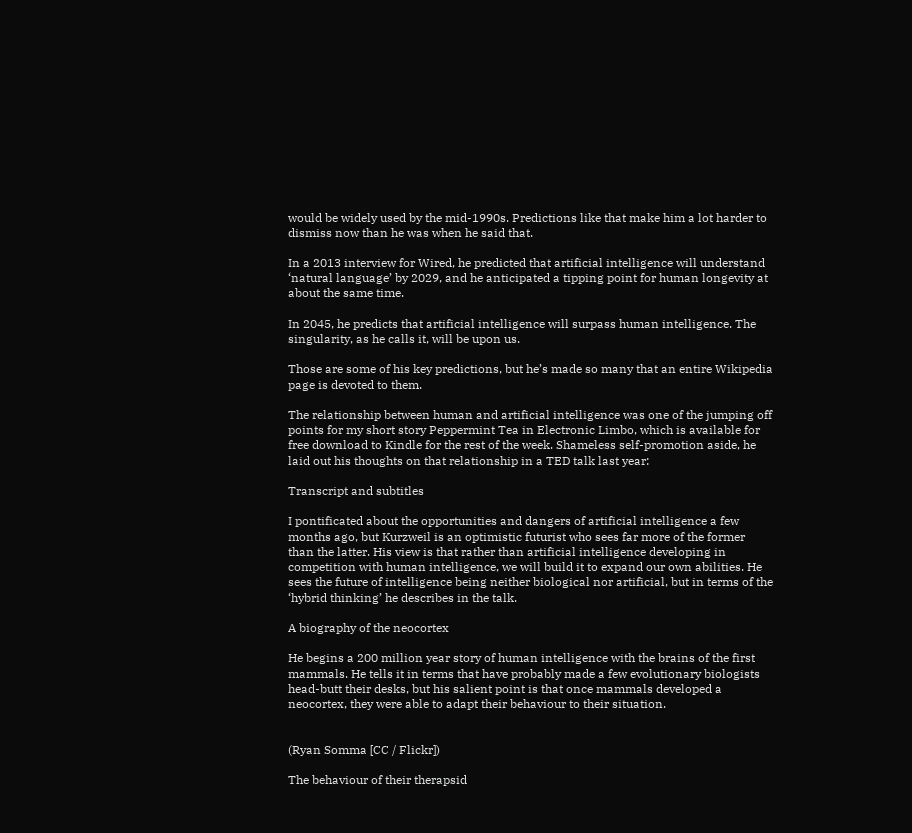would be widely used by the mid-1990s. Predictions like that make him a lot harder to dismiss now than he was when he said that.

In a 2013 interview for Wired, he predicted that artificial intelligence will understand ‘natural language’ by 2029, and he anticipated a tipping point for human longevity at about the same time.

In 2045, he predicts that artificial intelligence will surpass human intelligence. The singularity, as he calls it, will be upon us.

Those are some of his key predictions, but he’s made so many that an entire Wikipedia page is devoted to them.

The relationship between human and artificial intelligence was one of the jumping off points for my short story Peppermint Tea in Electronic Limbo, which is available for free download to Kindle for the rest of the week. Shameless self-promotion aside, he laid out his thoughts on that relationship in a TED talk last year:

Transcript and subtitles

I pontificated about the opportunities and dangers of artificial intelligence a few months ago, but Kurzweil is an optimistic futurist who sees far more of the former than the latter. His view is that rather than artificial intelligence developing in competition with human intelligence, we will build it to expand our own abilities. He sees the future of intelligence being neither biological nor artificial, but in terms of the ‘hybrid thinking’ he describes in the talk.

A biography of the neocortex

He begins a 200 million year story of human intelligence with the brains of the first mammals. He tells it in terms that have probably made a few evolutionary biologists head-butt their desks, but his salient point is that once mammals developed a neocortex, they were able to adapt their behaviour to their situation.


(Ryan Somma [CC / Flickr])

The behaviour of their therapsid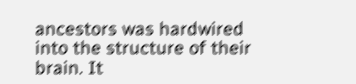ancestors was hardwired into the structure of their brain. It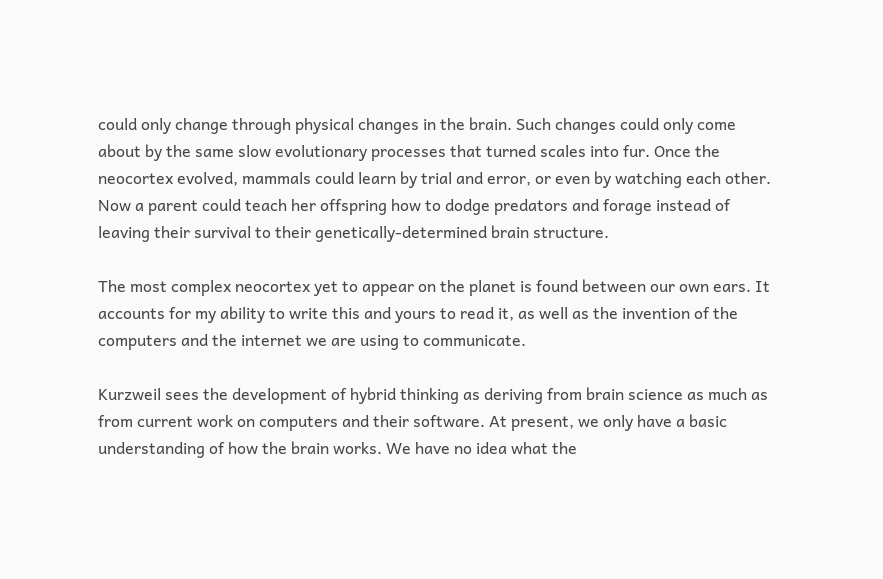could only change through physical changes in the brain. Such changes could only come about by the same slow evolutionary processes that turned scales into fur. Once the neocortex evolved, mammals could learn by trial and error, or even by watching each other. Now a parent could teach her offspring how to dodge predators and forage instead of leaving their survival to their genetically-determined brain structure.

The most complex neocortex yet to appear on the planet is found between our own ears. It accounts for my ability to write this and yours to read it, as well as the invention of the computers and the internet we are using to communicate.

Kurzweil sees the development of hybrid thinking as deriving from brain science as much as from current work on computers and their software. At present, we only have a basic understanding of how the brain works. We have no idea what the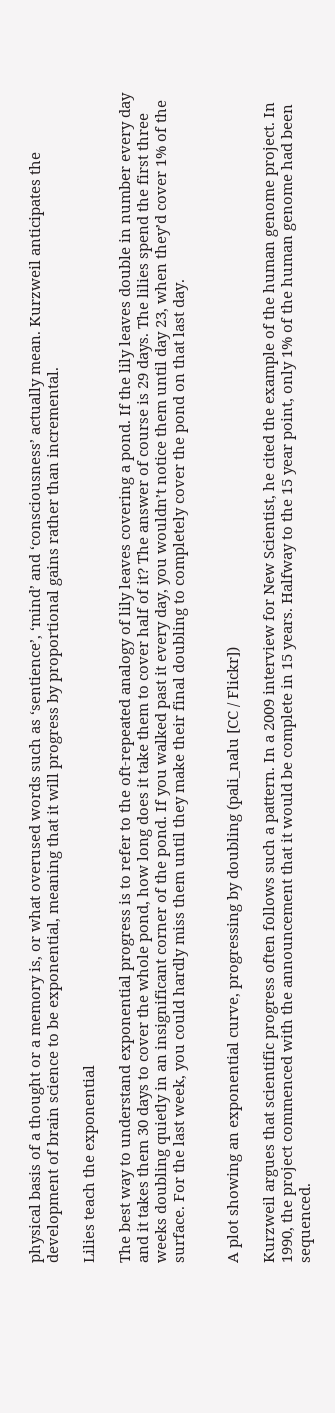physical basis of a thought or a memory is, or what overused words such as ‘sentience’, ‘mind’ and ‘consciousness’ actually mean. Kurzweil anticipates the development of brain science to be exponential, meaning that it will progress by proportional gains rather than incremental.

Lilies teach the exponential

The best way to understand exponential progress is to refer to the oft-repeated analogy of lily leaves covering a pond. If the lily leaves double in number every day and it takes them 30 days to cover the whole pond, how long does it take them to cover half of it? The answer of course is 29 days. The lilies spend the first three weeks doubling quietly in an insignificant corner of the pond. If you walked past it every day, you wouldn’t notice them until day 23, when they’d cover 1% of the surface. For the last week, you could hardly miss them until they make their final doubling to completely cover the pond on that last day.


A plot showing an exponential curve, progressing by doubling (pali_nalu [CC / Flickr])

Kurzweil argues that scientific progress often follows such a pattern. In a 2009 interview for New Scientist, he cited the example of the human genome project. In 1990, the project commenced with the announcement that it would be complete in 15 years. Halfway to the 15 year point, only 1% of the human genome had been sequenced.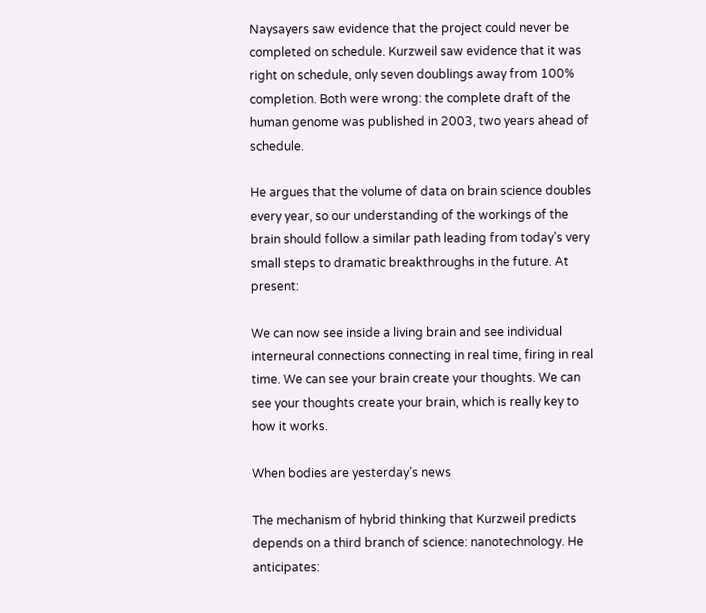Naysayers saw evidence that the project could never be completed on schedule. Kurzweil saw evidence that it was right on schedule, only seven doublings away from 100% completion. Both were wrong: the complete draft of the human genome was published in 2003, two years ahead of schedule.

He argues that the volume of data on brain science doubles every year, so our understanding of the workings of the brain should follow a similar path leading from today’s very small steps to dramatic breakthroughs in the future. At present:

We can now see inside a living brain and see individual interneural connections connecting in real time, firing in real time. We can see your brain create your thoughts. We can see your thoughts create your brain, which is really key to how it works.

When bodies are yesterday’s news

The mechanism of hybrid thinking that Kurzweil predicts depends on a third branch of science: nanotechnology. He anticipates: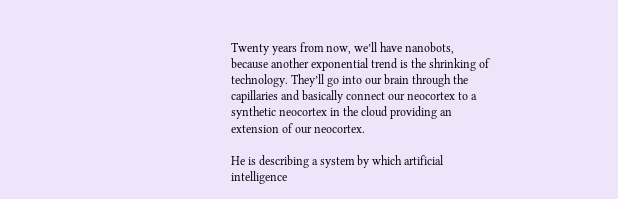Twenty years from now, we’ll have nanobots, because another exponential trend is the shrinking of technology. They’ll go into our brain through the capillaries and basically connect our neocortex to a synthetic neocortex in the cloud providing an extension of our neocortex.

He is describing a system by which artificial intelligence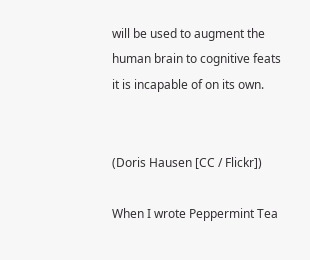will be used to augment the human brain to cognitive feats it is incapable of on its own.


(Doris Hausen [CC / Flickr])

When I wrote Peppermint Tea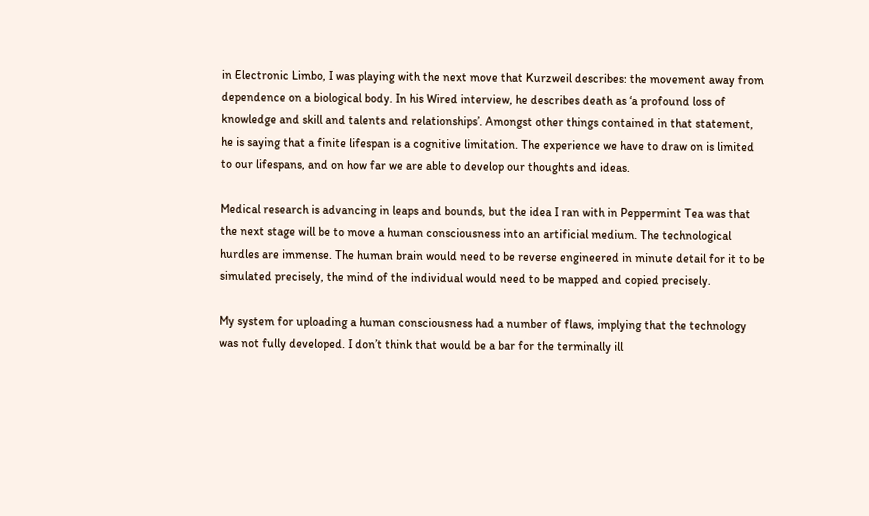in Electronic Limbo, I was playing with the next move that Kurzweil describes: the movement away from dependence on a biological body. In his Wired interview, he describes death as ‘a profound loss of knowledge and skill and talents and relationships’. Amongst other things contained in that statement, he is saying that a finite lifespan is a cognitive limitation. The experience we have to draw on is limited to our lifespans, and on how far we are able to develop our thoughts and ideas.

Medical research is advancing in leaps and bounds, but the idea I ran with in Peppermint Tea was that the next stage will be to move a human consciousness into an artificial medium. The technological hurdles are immense. The human brain would need to be reverse engineered in minute detail for it to be simulated precisely, the mind of the individual would need to be mapped and copied precisely.

My system for uploading a human consciousness had a number of flaws, implying that the technology was not fully developed. I don’t think that would be a bar for the terminally ill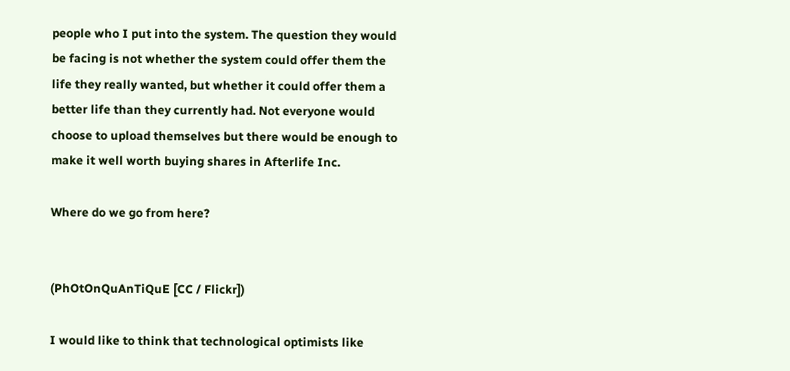people who I put into the system. The question they would be facing is not whether the system could offer them the life they really wanted, but whether it could offer them a better life than they currently had. Not everyone would choose to upload themselves but there would be enough to make it well worth buying shares in Afterlife Inc.

Where do we go from here?


(PhOtOnQuAnTiQuE [CC / Flickr])

I would like to think that technological optimists like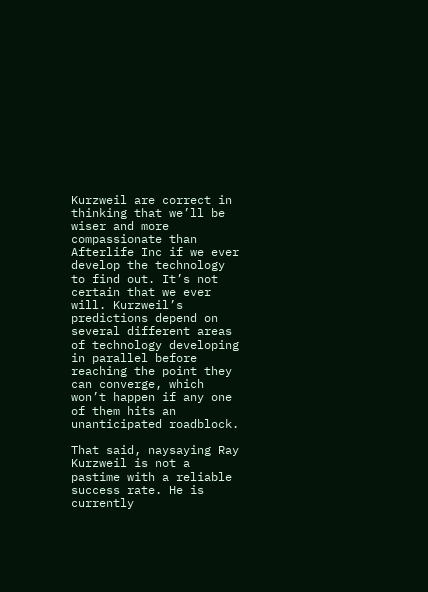Kurzweil are correct in thinking that we’ll be wiser and more compassionate than Afterlife Inc if we ever develop the technology to find out. It’s not certain that we ever will. Kurzweil’s predictions depend on several different areas of technology developing in parallel before reaching the point they can converge, which won’t happen if any one of them hits an unanticipated roadblock.

That said, naysaying Ray Kurzweil is not a pastime with a reliable success rate. He is currently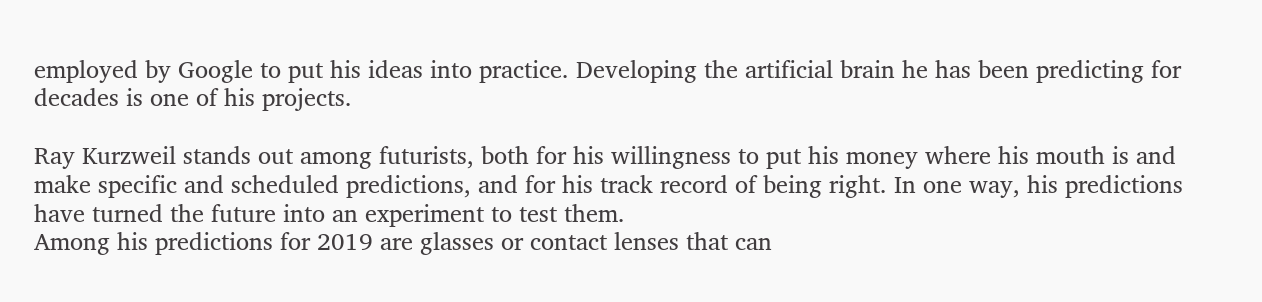employed by Google to put his ideas into practice. Developing the artificial brain he has been predicting for decades is one of his projects.

Ray Kurzweil stands out among futurists, both for his willingness to put his money where his mouth is and make specific and scheduled predictions, and for his track record of being right. In one way, his predictions have turned the future into an experiment to test them.
Among his predictions for 2019 are glasses or contact lenses that can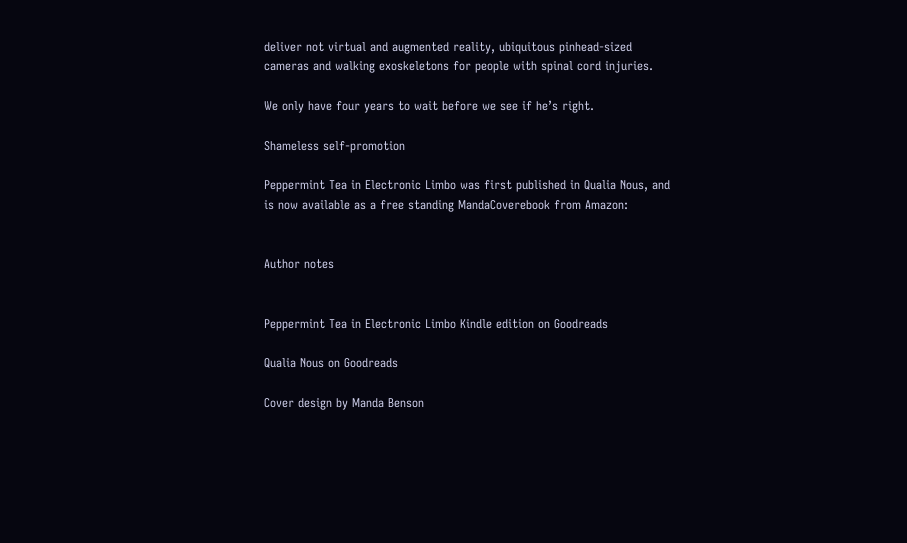deliver not virtual and augmented reality, ubiquitous pinhead-sized cameras and walking exoskeletons for people with spinal cord injuries.

We only have four years to wait before we see if he’s right.

Shameless self-promotion

Peppermint Tea in Electronic Limbo was first published in Qualia Nous, and is now available as a free standing MandaCoverebook from Amazon:


Author notes


Peppermint Tea in Electronic Limbo Kindle edition on Goodreads

Qualia Nous on Goodreads

Cover design by Manda Benson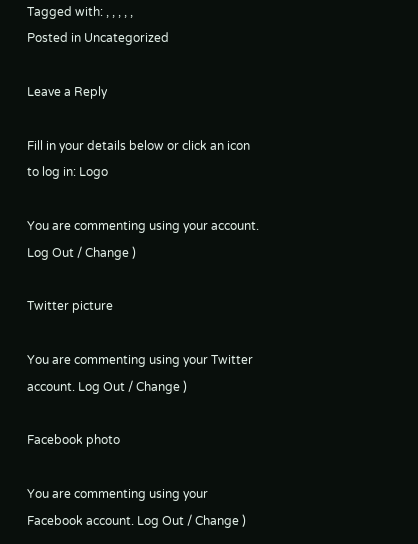Tagged with: , , , , ,
Posted in Uncategorized

Leave a Reply

Fill in your details below or click an icon to log in: Logo

You are commenting using your account. Log Out / Change )

Twitter picture

You are commenting using your Twitter account. Log Out / Change )

Facebook photo

You are commenting using your Facebook account. Log Out / Change )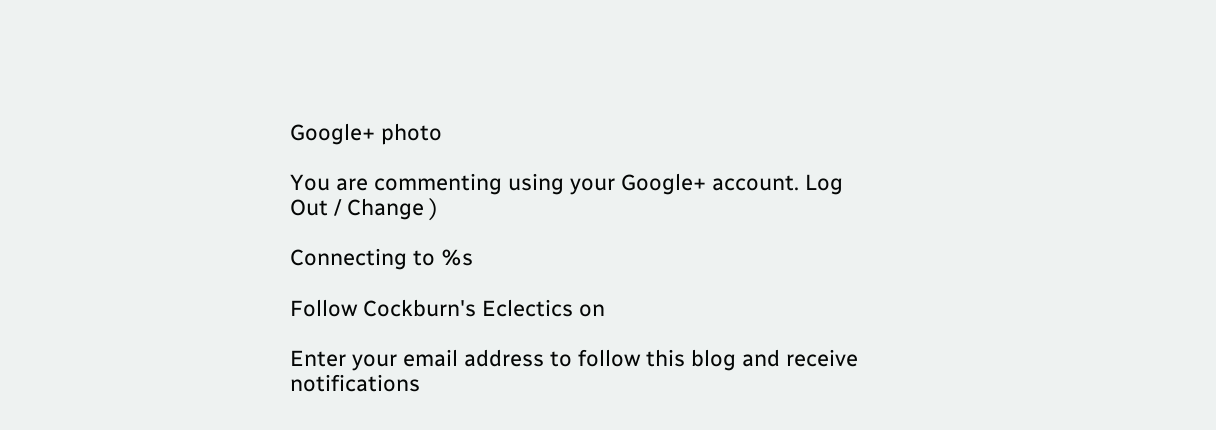Google+ photo

You are commenting using your Google+ account. Log Out / Change )

Connecting to %s

Follow Cockburn's Eclectics on

Enter your email address to follow this blog and receive notifications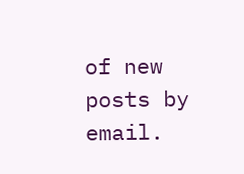of new posts by email.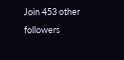Join 453 other followers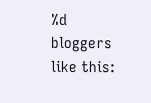%d bloggers like this: